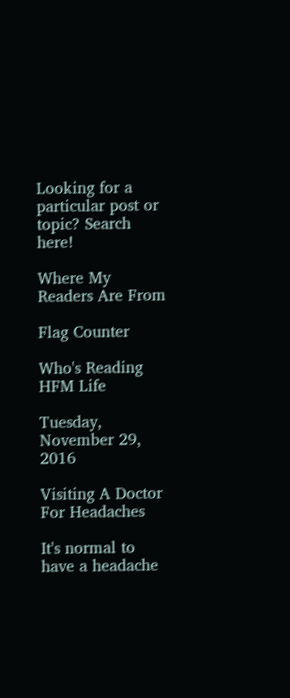Looking for a particular post or topic? Search here!

Where My Readers Are From

Flag Counter

Who's Reading HFM Life

Tuesday, November 29, 2016

Visiting A Doctor For Headaches

It's normal to have a headache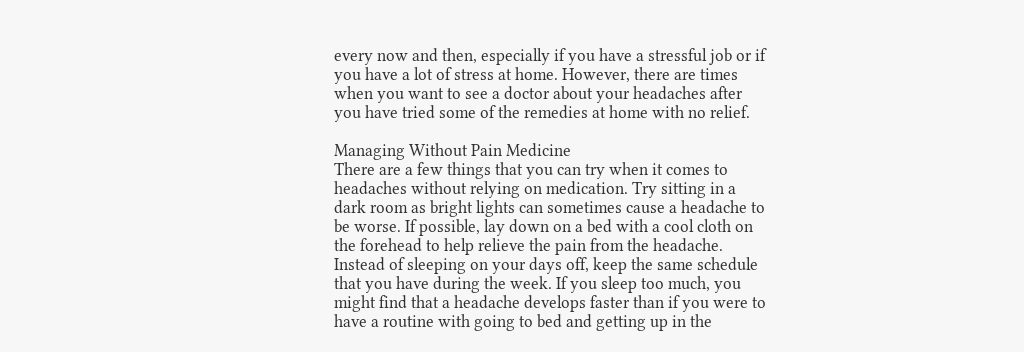every now and then, especially if you have a stressful job or if you have a lot of stress at home. However, there are times when you want to see a doctor about your headaches after you have tried some of the remedies at home with no relief.

Managing Without Pain Medicine
There are a few things that you can try when it comes to headaches without relying on medication. Try sitting in a dark room as bright lights can sometimes cause a headache to be worse. If possible, lay down on a bed with a cool cloth on the forehead to help relieve the pain from the headache. Instead of sleeping on your days off, keep the same schedule that you have during the week. If you sleep too much, you might find that a headache develops faster than if you were to have a routine with going to bed and getting up in the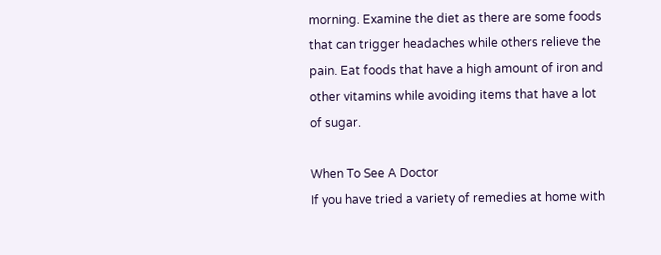morning. Examine the diet as there are some foods that can trigger headaches while others relieve the pain. Eat foods that have a high amount of iron and other vitamins while avoiding items that have a lot of sugar.

When To See A Doctor
If you have tried a variety of remedies at home with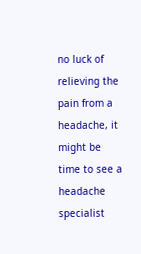no luck of relieving the pain from a headache, it might be time to see a headache specialist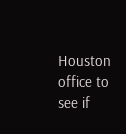Houston office to see if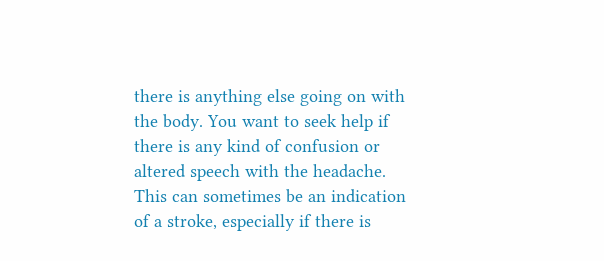there is anything else going on with the body. You want to seek help if there is any kind of confusion or altered speech with the headache. This can sometimes be an indication of a stroke, especially if there is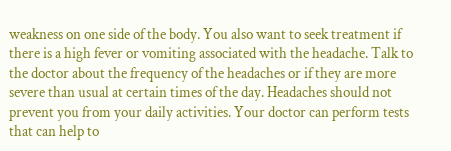weakness on one side of the body. You also want to seek treatment if there is a high fever or vomiting associated with the headache. Talk to the doctor about the frequency of the headaches or if they are more severe than usual at certain times of the day. Headaches should not prevent you from your daily activities. Your doctor can perform tests that can help to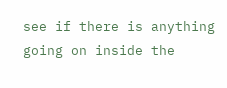see if there is anything going on inside the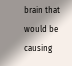brain that would be causing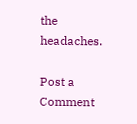the headaches.

Post a Comment